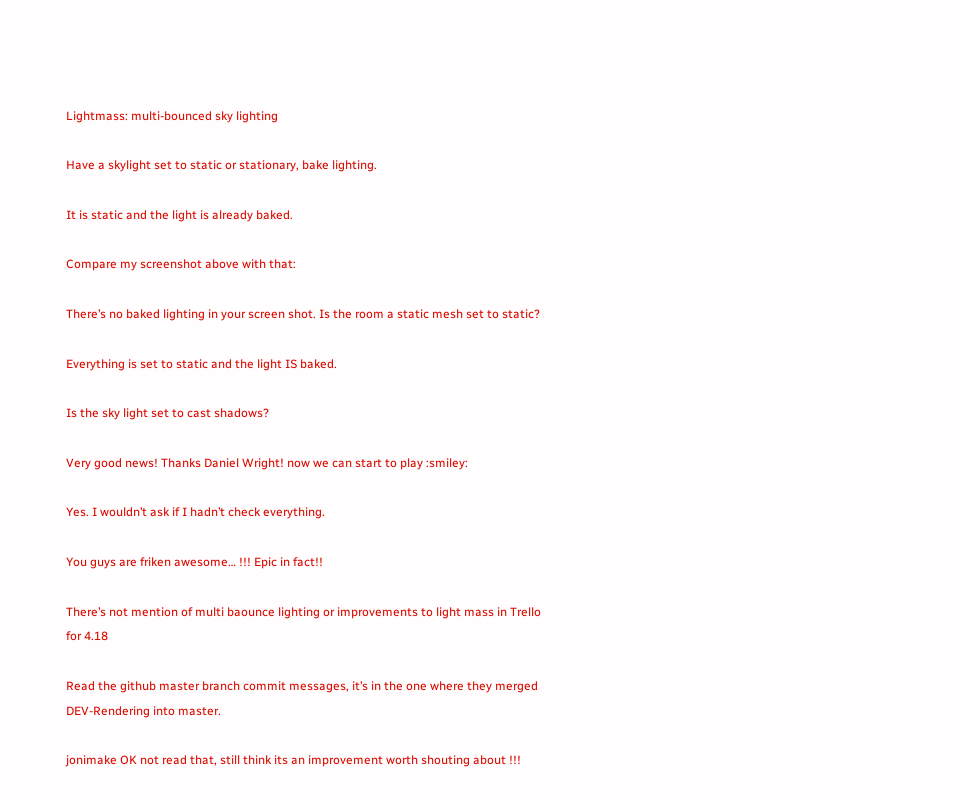Lightmass: multi-bounced sky lighting

Have a skylight set to static or stationary, bake lighting.

It is static and the light is already baked.

Compare my screenshot above with that:

There’s no baked lighting in your screen shot. Is the room a static mesh set to static?

Everything is set to static and the light IS baked.

Is the sky light set to cast shadows?

Very good news! Thanks Daniel Wright! now we can start to play :smiley:

Yes. I wouldn’t ask if I hadn’t check everything.

You guys are friken awesome… !!! Epic in fact!!

There’s not mention of multi baounce lighting or improvements to light mass in Trello for 4.18

Read the github master branch commit messages, it’s in the one where they merged DEV-Rendering into master.

jonimake OK not read that, still think its an improvement worth shouting about !!!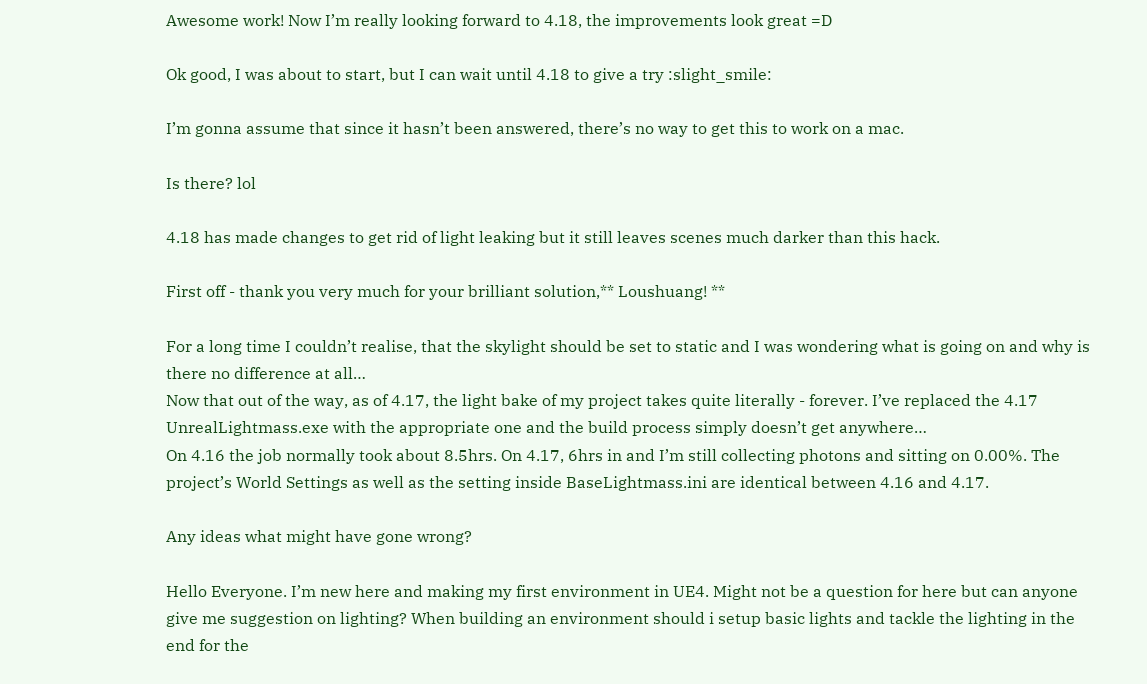Awesome work! Now I’m really looking forward to 4.18, the improvements look great =D

Ok good, I was about to start, but I can wait until 4.18 to give a try :slight_smile:

I’m gonna assume that since it hasn’t been answered, there’s no way to get this to work on a mac.

Is there? lol

4.18 has made changes to get rid of light leaking but it still leaves scenes much darker than this hack.

First off - thank you very much for your brilliant solution,** Loushuang! **

For a long time I couldn’t realise, that the skylight should be set to static and I was wondering what is going on and why is there no difference at all…
Now that out of the way, as of 4.17, the light bake of my project takes quite literally - forever. I’ve replaced the 4.17 UnrealLightmass.exe with the appropriate one and the build process simply doesn’t get anywhere…
On 4.16 the job normally took about 8.5hrs. On 4.17, 6hrs in and I’m still collecting photons and sitting on 0.00%. The project’s World Settings as well as the setting inside BaseLightmass.ini are identical between 4.16 and 4.17.

Any ideas what might have gone wrong?

Hello Everyone. I’m new here and making my first environment in UE4. Might not be a question for here but can anyone give me suggestion on lighting? When building an environment should i setup basic lights and tackle the lighting in the end for the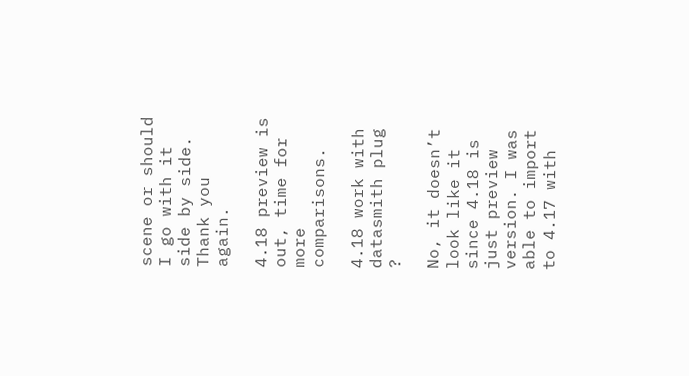scene or should I go with it side by side. Thank you again.

4.18 preview is out, time for more comparisons.

4.18 work with datasmith plug ?

No, it doesn’t look like it since 4.18 is just preview version. I was able to import to 4.17 with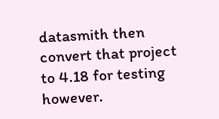datasmith then convert that project to 4.18 for testing however.